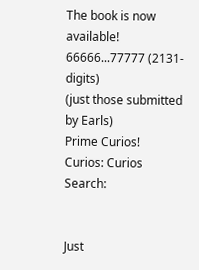The book is now available! 66666...77777 (2131-digits)
(just those submitted by Earls)
Prime Curios!
Curios: Curios Search:


Just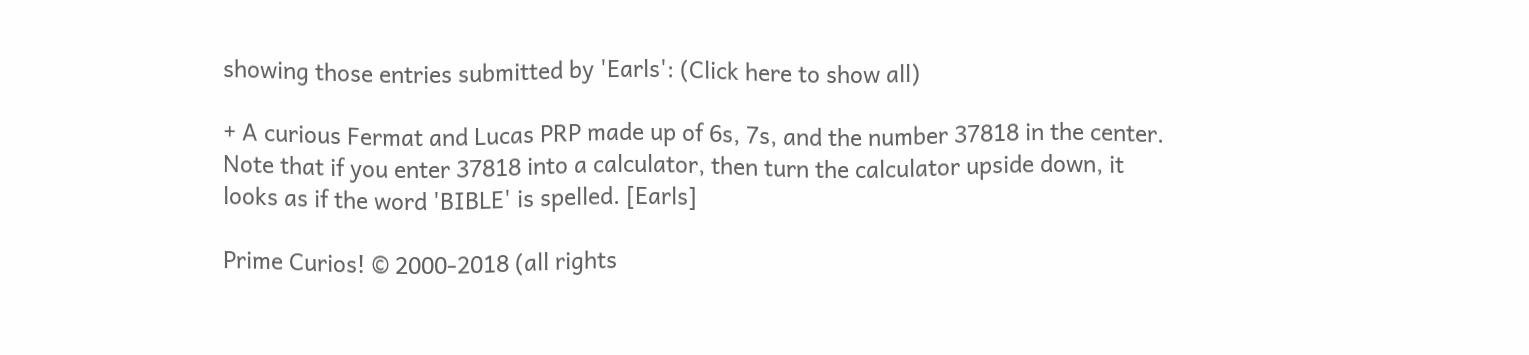showing those entries submitted by 'Earls': (Click here to show all)

+ A curious Fermat and Lucas PRP made up of 6s, 7s, and the number 37818 in the center. Note that if you enter 37818 into a calculator, then turn the calculator upside down, it looks as if the word 'BIBLE' is spelled. [Earls]

Prime Curios! © 2000-2018 (all rights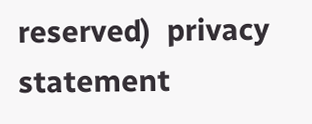reserved)  privacy statement